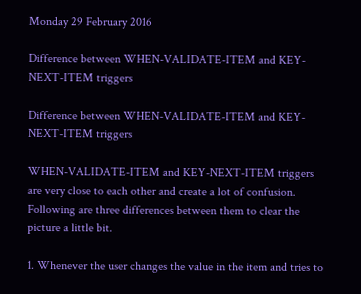Monday 29 February 2016

Difference between WHEN-VALIDATE-ITEM and KEY-NEXT-ITEM triggers

Difference between WHEN-VALIDATE-ITEM and KEY-NEXT-ITEM triggers

WHEN-VALIDATE-ITEM and KEY-NEXT-ITEM triggers are very close to each other and create a lot of confusion. Following are three differences between them to clear the picture a little bit.

1. Whenever the user changes the value in the item and tries to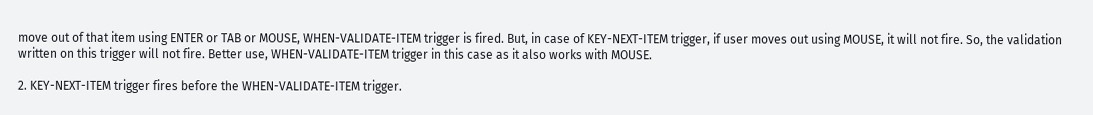move out of that item using ENTER or TAB or MOUSE, WHEN-VALIDATE-ITEM trigger is fired. But, in case of KEY-NEXT-ITEM trigger, if user moves out using MOUSE, it will not fire. So, the validation written on this trigger will not fire. Better use, WHEN-VALIDATE-ITEM trigger in this case as it also works with MOUSE.

2. KEY-NEXT-ITEM trigger fires before the WHEN-VALIDATE-ITEM trigger.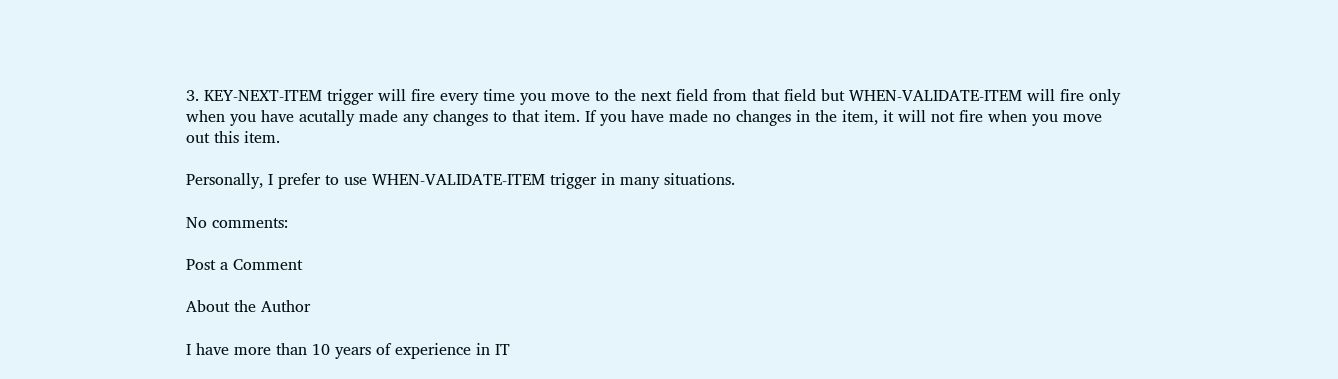3. KEY-NEXT-ITEM trigger will fire every time you move to the next field from that field but WHEN-VALIDATE-ITEM will fire only when you have acutally made any changes to that item. If you have made no changes in the item, it will not fire when you move out this item.

Personally, I prefer to use WHEN-VALIDATE-ITEM trigger in many situations.

No comments:

Post a Comment

About the Author

I have more than 10 years of experience in IT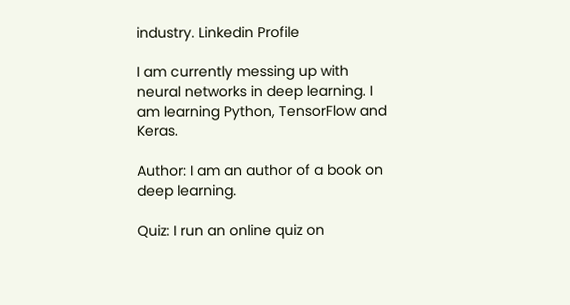industry. Linkedin Profile

I am currently messing up with neural networks in deep learning. I am learning Python, TensorFlow and Keras.

Author: I am an author of a book on deep learning.

Quiz: I run an online quiz on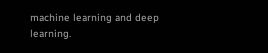machine learning and deep learning.